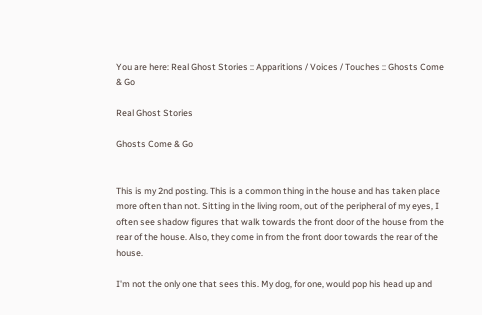You are here: Real Ghost Stories :: Apparitions / Voices / Touches :: Ghosts Come & Go

Real Ghost Stories

Ghosts Come & Go


This is my 2nd posting. This is a common thing in the house and has taken place more often than not. Sitting in the living room, out of the peripheral of my eyes, I often see shadow figures that walk towards the front door of the house from the rear of the house. Also, they come in from the front door towards the rear of the house.

I'm not the only one that sees this. My dog, for one, would pop his head up and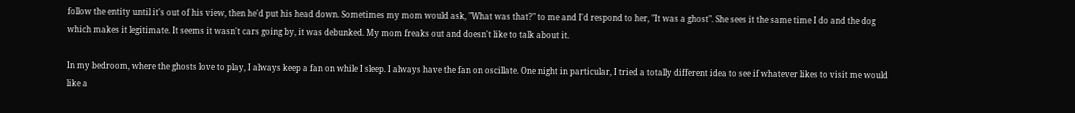follow the entity until it's out of his view, then he'd put his head down. Sometimes my mom would ask, "What was that?" to me and I'd respond to her, "It was a ghost". She sees it the same time I do and the dog which makes it legitimate. It seems it wasn't cars going by, it was debunked. My mom freaks out and doesn't like to talk about it.

In my bedroom, where the ghosts love to play, I always keep a fan on while I sleep. I always have the fan on oscillate. One night in particular, I tried a totally different idea to see if whatever likes to visit me would like a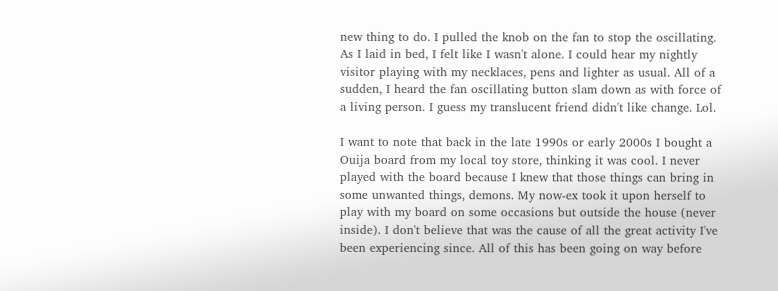new thing to do. I pulled the knob on the fan to stop the oscillating. As I laid in bed, I felt like I wasn't alone. I could hear my nightly visitor playing with my necklaces, pens and lighter as usual. All of a sudden, I heard the fan oscillating button slam down as with force of a living person. I guess my translucent friend didn't like change. Lol.

I want to note that back in the late 1990s or early 2000s I bought a Ouija board from my local toy store, thinking it was cool. I never played with the board because I knew that those things can bring in some unwanted things, demons. My now-ex took it upon herself to play with my board on some occasions but outside the house (never inside). I don't believe that was the cause of all the great activity I've been experiencing since. All of this has been going on way before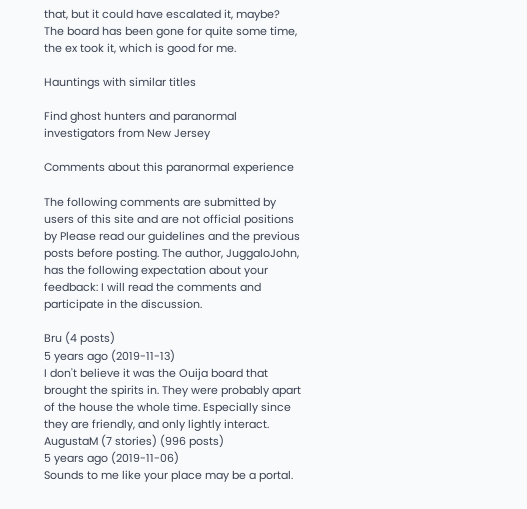that, but it could have escalated it, maybe? The board has been gone for quite some time, the ex took it, which is good for me.

Hauntings with similar titles

Find ghost hunters and paranormal investigators from New Jersey

Comments about this paranormal experience

The following comments are submitted by users of this site and are not official positions by Please read our guidelines and the previous posts before posting. The author, JuggaloJohn, has the following expectation about your feedback: I will read the comments and participate in the discussion.

Bru (4 posts)
5 years ago (2019-11-13)
I don't believe it was the Ouija board that brought the spirits in. They were probably apart of the house the whole time. Especially since they are friendly, and only lightly interact.
AugustaM (7 stories) (996 posts)
5 years ago (2019-11-06)
Sounds to me like your place may be a portal.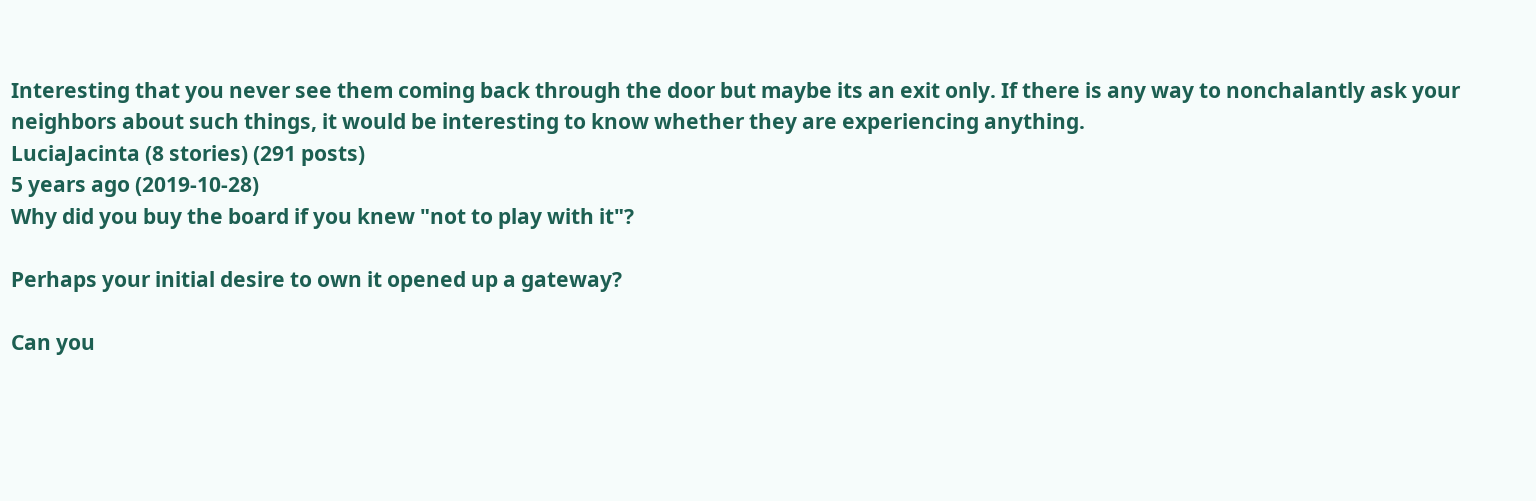Interesting that you never see them coming back through the door but maybe its an exit only. If there is any way to nonchalantly ask your neighbors about such things, it would be interesting to know whether they are experiencing anything.
LuciaJacinta (8 stories) (291 posts)
5 years ago (2019-10-28)
Why did you buy the board if you knew "not to play with it"?

Perhaps your initial desire to own it opened up a gateway?

Can you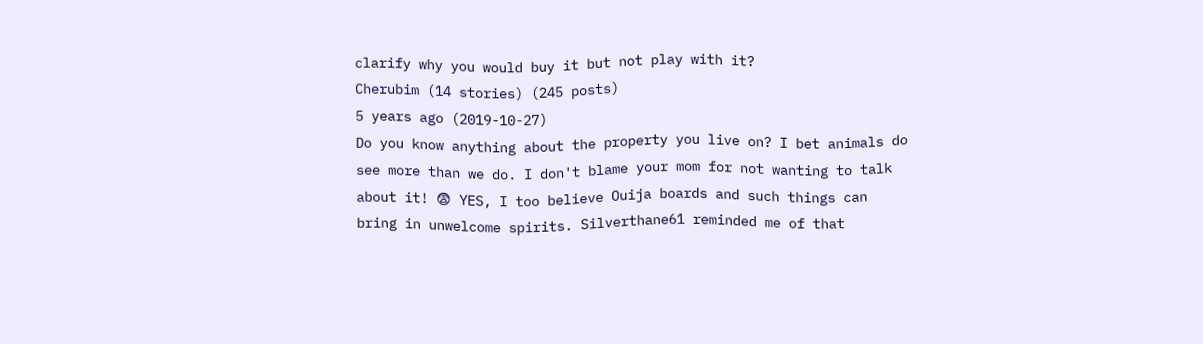clarify why you would buy it but not play with it?
Cherubim (14 stories) (245 posts)
5 years ago (2019-10-27)
Do you know anything about the property you live on? I bet animals do see more than we do. I don't blame your mom for not wanting to talk about it! 😨 YES, I too believe Ouija boards and such things can bring in unwelcome spirits. Silverthane61 reminded me of that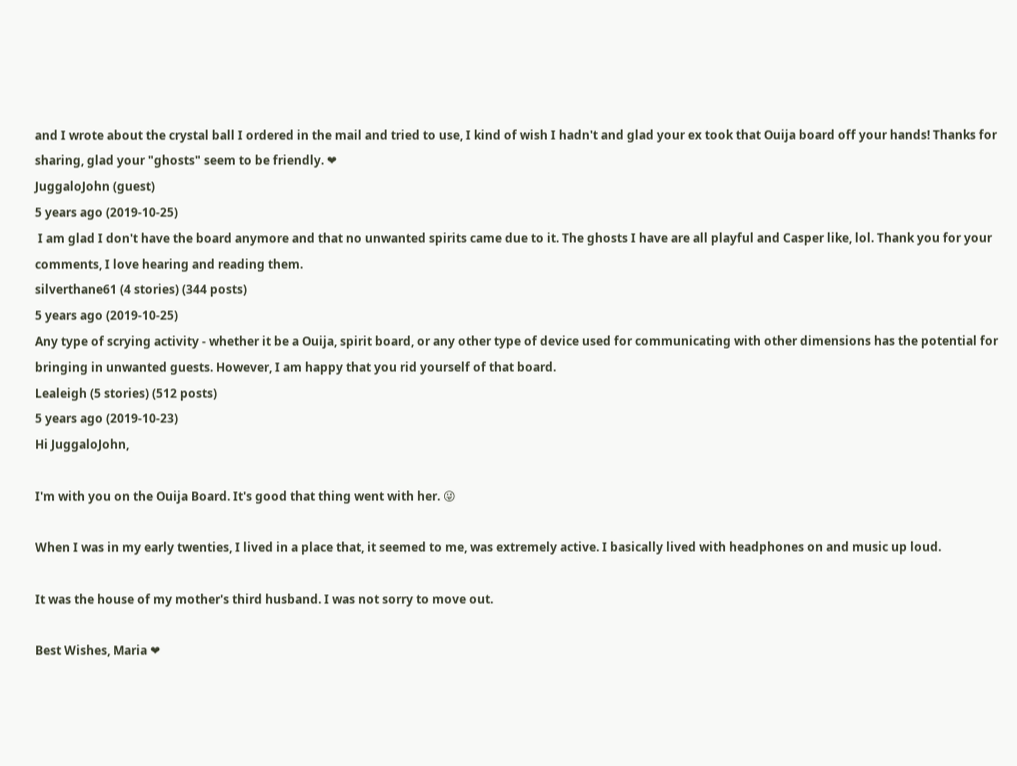and I wrote about the crystal ball I ordered in the mail and tried to use, I kind of wish I hadn't and glad your ex took that Ouija board off your hands! Thanks for sharing, glad your "ghosts" seem to be friendly. ❤
JuggaloJohn (guest)
5 years ago (2019-10-25)
 I am glad I don't have the board anymore and that no unwanted spirits came due to it. The ghosts I have are all playful and Casper like, lol. Thank you for your comments, I love hearing and reading them.
silverthane61 (4 stories) (344 posts)
5 years ago (2019-10-25)
Any type of scrying activity - whether it be a Ouija, spirit board, or any other type of device used for communicating with other dimensions has the potential for bringing in unwanted guests. However, I am happy that you rid yourself of that board.
Lealeigh (5 stories) (512 posts)
5 years ago (2019-10-23)
Hi JuggaloJohn,

I'm with you on the Ouija Board. It's good that thing went with her. 😜

When I was in my early twenties, I lived in a place that, it seemed to me, was extremely active. I basically lived with headphones on and music up loud.

It was the house of my mother's third husband. I was not sorry to move out.

Best Wishes, Maria ❤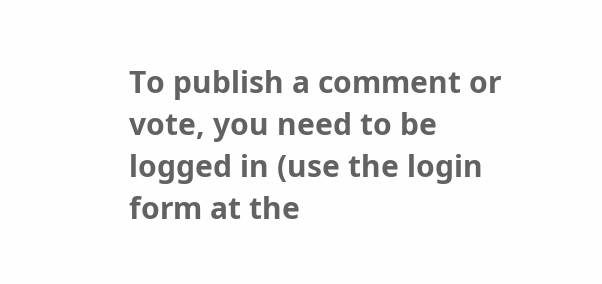To publish a comment or vote, you need to be logged in (use the login form at the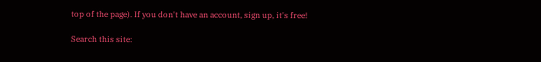top of the page). If you don't have an account, sign up, it's free!

Search this site: